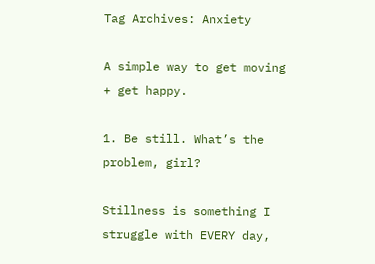Tag Archives: Anxiety

A simple way to get moving + get happy.

1. Be still. What’s the problem, girl?

Stillness is something I struggle with EVERY day,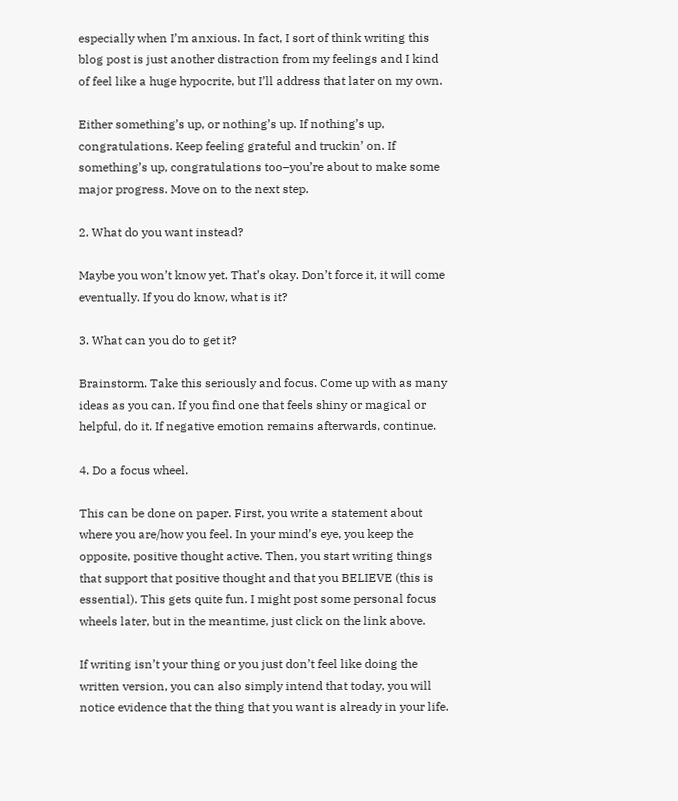especially when I’m anxious. In fact, I sort of think writing this blog post is just another distraction from my feelings and I kind of feel like a huge hypocrite, but I’ll address that later on my own.

Either something’s up, or nothing’s up. If nothing’s up, congratulations. Keep feeling grateful and truckin’ on. If something’s up, congratulations too–you’re about to make some major progress. Move on to the next step.

2. What do you want instead?

Maybe you won’t know yet. That’s okay. Don’t force it, it will come eventually. If you do know, what is it?

3. What can you do to get it?

Brainstorm. Take this seriously and focus. Come up with as many ideas as you can. If you find one that feels shiny or magical or helpful, do it. If negative emotion remains afterwards, continue.

4. Do a focus wheel.

This can be done on paper. First, you write a statement about where you are/how you feel. In your mind’s eye, you keep the opposite, positive thought active. Then, you start writing things that support that positive thought and that you BELIEVE (this is essential). This gets quite fun. I might post some personal focus wheels later, but in the meantime, just click on the link above.

If writing isn’t your thing or you just don’t feel like doing the written version, you can also simply intend that today, you will notice evidence that the thing that you want is already in your life.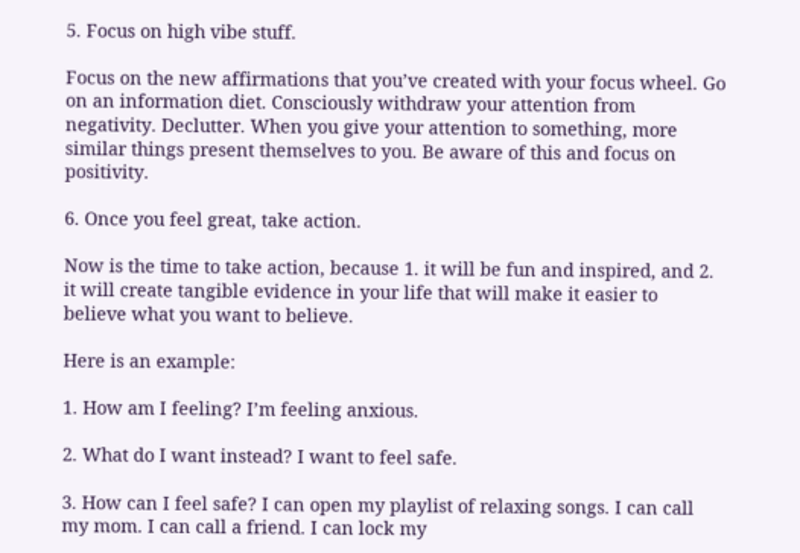5. Focus on high vibe stuff.

Focus on the new affirmations that you’ve created with your focus wheel. Go on an information diet. Consciously withdraw your attention from negativity. Declutter. When you give your attention to something, more similar things present themselves to you. Be aware of this and focus on positivity.

6. Once you feel great, take action.

Now is the time to take action, because 1. it will be fun and inspired, and 2. it will create tangible evidence in your life that will make it easier to believe what you want to believe.

Here is an example:

1. How am I feeling? I’m feeling anxious.

2. What do I want instead? I want to feel safe.

3. How can I feel safe? I can open my playlist of relaxing songs. I can call my mom. I can call a friend. I can lock my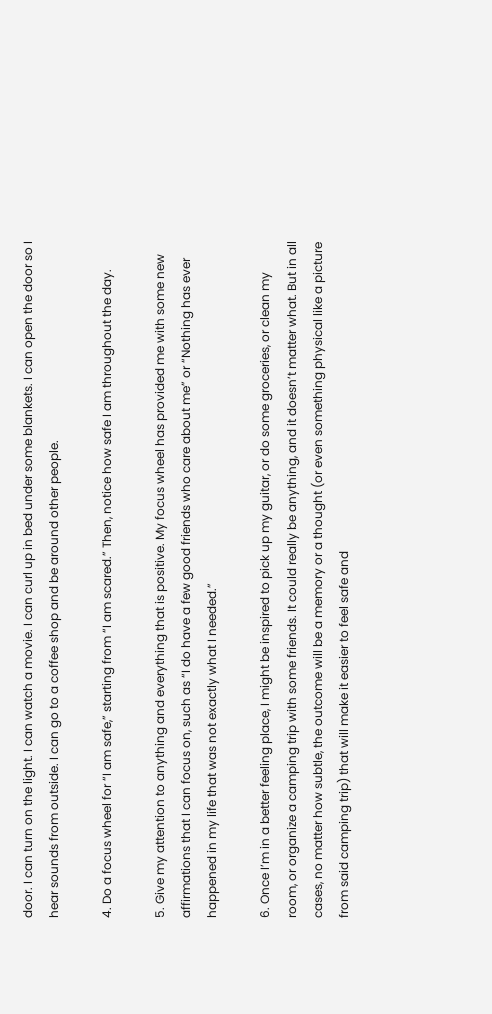door. I can turn on the light. I can watch a movie. I can curl up in bed under some blankets. I can open the door so I hear sounds from outside. I can go to a coffee shop and be around other people.

4. Do a focus wheel for “I am safe,” starting from “I am scared.” Then, notice how safe I am throughout the day.

5. Give my attention to anything and everything that is positive. My focus wheel has provided me with some new affirmations that I can focus on, such as “I do have a few good friends who care about me” or “Nothing has ever happened in my life that was not exactly what I needed.”

6. Once I’m in a better feeling place, I might be inspired to pick up my guitar, or do some groceries, or clean my room, or organize a camping trip with some friends. It could really be anything, and it doesn’t matter what. But in all cases, no matter how subtle, the outcome will be a memory or a thought (or even something physical like a picture from said camping trip) that will make it easier to feel safe and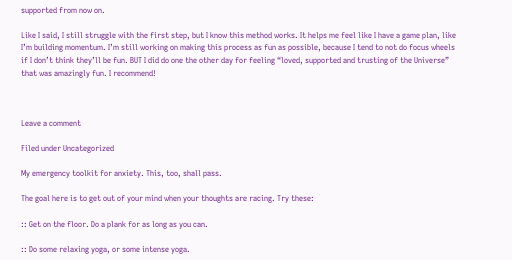supported from now on.

Like I said, I still struggle with the first step, but I know this method works. It helps me feel like I have a game plan, like I’m building momentum. I’m still working on making this process as fun as possible, because I tend to not do focus wheels if I don’t think they’ll be fun. BUT I did do one the other day for feeling “loved, supported and trusting of the Universe” that was amazingly fun. I recommend!



Leave a comment

Filed under Uncategorized

My emergency toolkit for anxiety. This, too, shall pass.

The goal here is to get out of your mind when your thoughts are racing. Try these:

:: Get on the floor. Do a plank for as long as you can.

:: Do some relaxing yoga, or some intense yoga.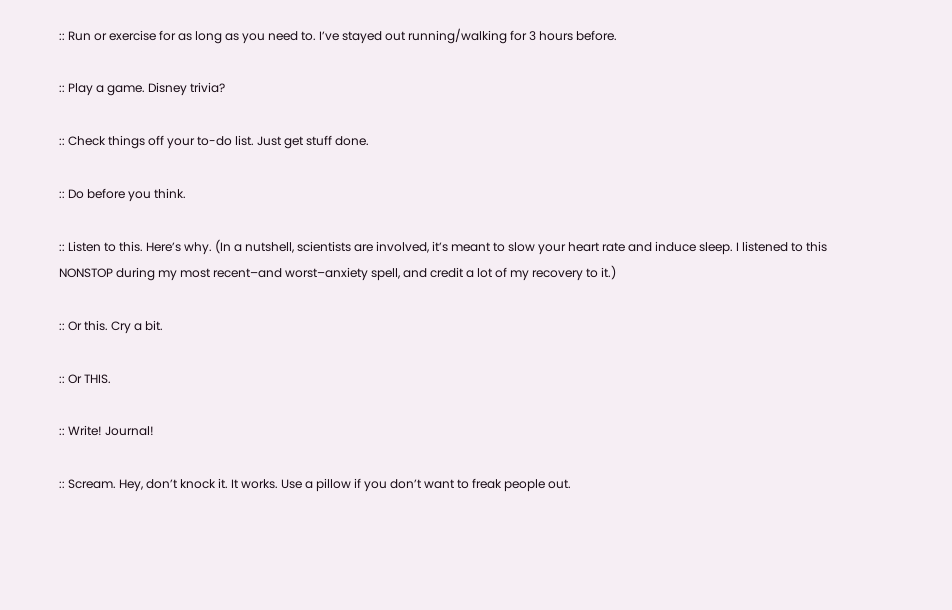:: Run or exercise for as long as you need to. I’ve stayed out running/walking for 3 hours before.

:: Play a game. Disney trivia?

:: Check things off your to-do list. Just get stuff done.

:: Do before you think.

:: Listen to this. Here’s why. (In a nutshell, scientists are involved, it’s meant to slow your heart rate and induce sleep. I listened to this NONSTOP during my most recent–and worst–anxiety spell, and credit a lot of my recovery to it.)

:: Or this. Cry a bit.

:: Or THIS.

:: Write! Journal!

:: Scream. Hey, don’t knock it. It works. Use a pillow if you don’t want to freak people out.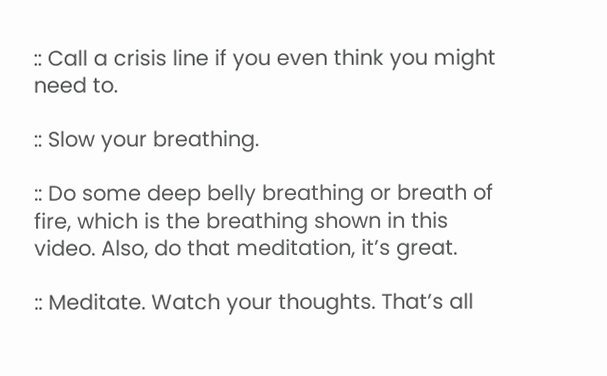:: Call a crisis line if you even think you might need to.

:: Slow your breathing.

:: Do some deep belly breathing or breath of fire, which is the breathing shown in this video. Also, do that meditation, it’s great.

:: Meditate. Watch your thoughts. That’s all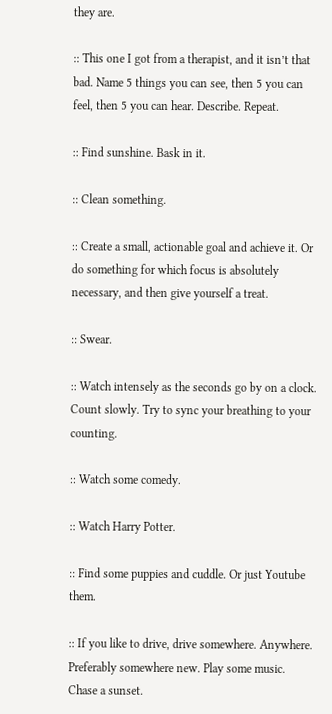they are.

:: This one I got from a therapist, and it isn’t that bad. Name 5 things you can see, then 5 you can feel, then 5 you can hear. Describe. Repeat.

:: Find sunshine. Bask in it.

:: Clean something.

:: Create a small, actionable goal and achieve it. Or do something for which focus is absolutely necessary, and then give yourself a treat.

:: Swear.

:: Watch intensely as the seconds go by on a clock. Count slowly. Try to sync your breathing to your counting.

:: Watch some comedy.

:: Watch Harry Potter.

:: Find some puppies and cuddle. Or just Youtube them.

:: If you like to drive, drive somewhere. Anywhere. Preferably somewhere new. Play some music. Chase a sunset.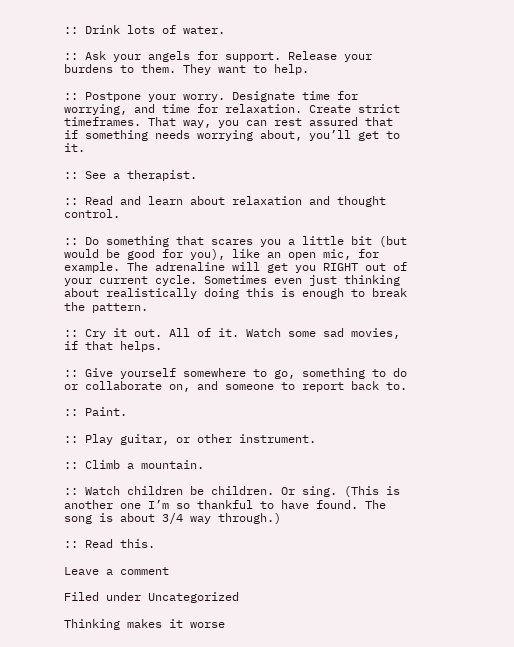:: Drink lots of water.

:: Ask your angels for support. Release your burdens to them. They want to help.

:: Postpone your worry. Designate time for worrying, and time for relaxation. Create strict timeframes. That way, you can rest assured that if something needs worrying about, you’ll get to it.

:: See a therapist.

:: Read and learn about relaxation and thought control.

:: Do something that scares you a little bit (but would be good for you), like an open mic, for example. The adrenaline will get you RIGHT out of your current cycle. Sometimes even just thinking about realistically doing this is enough to break the pattern.

:: Cry it out. All of it. Watch some sad movies, if that helps.

:: Give yourself somewhere to go, something to do or collaborate on, and someone to report back to.

:: Paint.

:: Play guitar, or other instrument.

:: Climb a mountain.

:: Watch children be children. Or sing. (This is another one I’m so thankful to have found. The song is about 3/4 way through.)

:: Read this.

Leave a comment

Filed under Uncategorized

Thinking makes it worse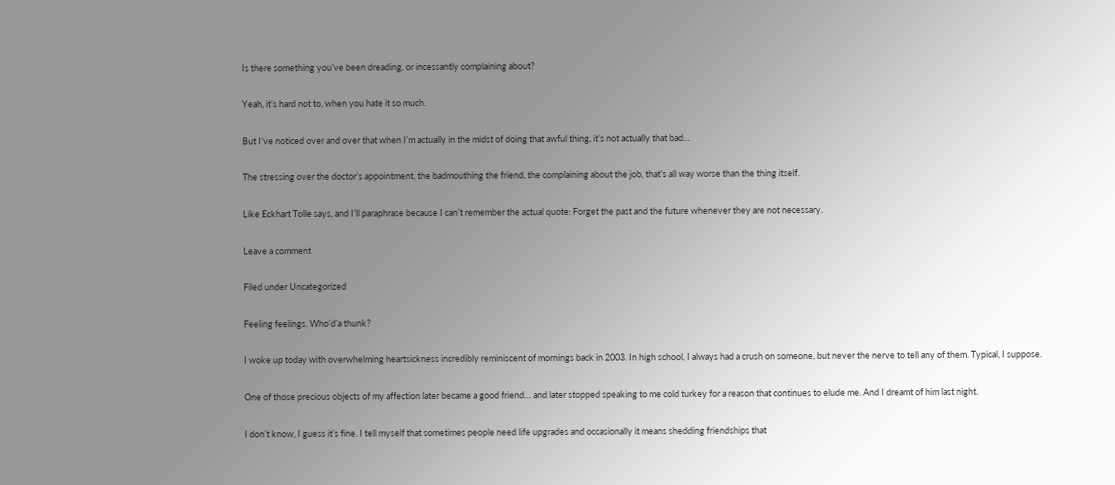Is there something you’ve been dreading, or incessantly complaining about?

Yeah, it’s hard not to, when you hate it so much.

But I’ve noticed over and over that when I’m actually in the midst of doing that awful thing, it’s not actually that bad…

The stressing over the doctor’s appointment, the badmouthing the friend, the complaining about the job, that’s all way worse than the thing itself.

Like Eckhart Tolle says, and I’ll paraphrase because I can’t remember the actual quote: Forget the past and the future whenever they are not necessary.

Leave a comment

Filed under Uncategorized

Feeling feelings. Who’d’a thunk?

I woke up today with overwhelming heartsickness incredibly reminiscent of mornings back in 2003. In high school, I always had a crush on someone, but never the nerve to tell any of them. Typical, I suppose.

One of those precious objects of my affection later became a good friend… and later stopped speaking to me cold turkey for a reason that continues to elude me. And I dreamt of him last night.

I don’t know, I guess it’s fine. I tell myself that sometimes people need life upgrades and occasionally it means shedding friendships that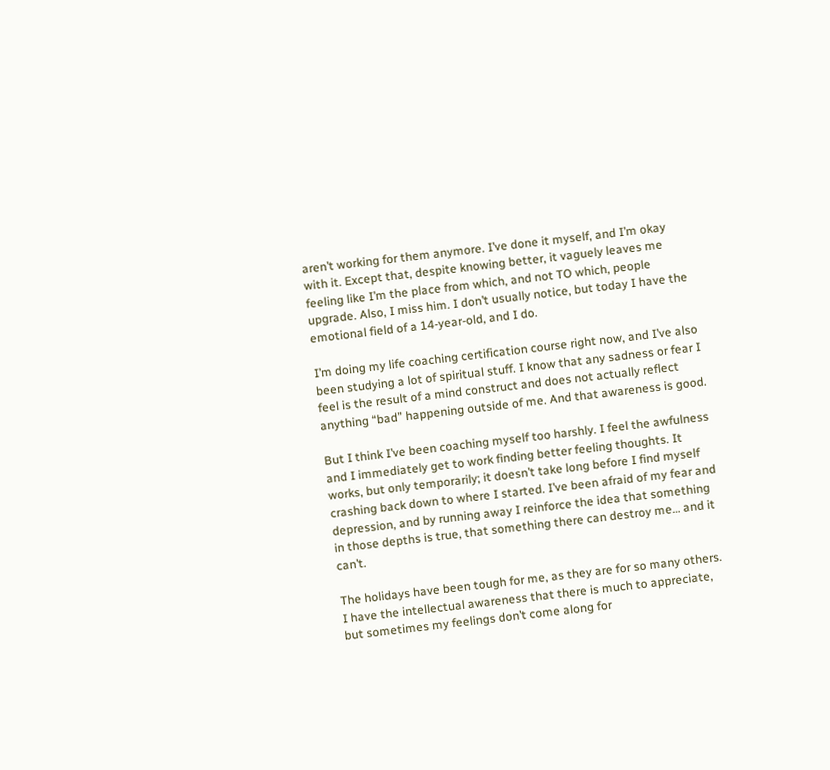aren’t working for them anymore. I’ve done it myself, and I’m okay with it. Except that, despite knowing better, it vaguely leaves me feeling like I’m the place from which, and not TO which, people upgrade. Also, I miss him. I don’t usually notice, but today I have the emotional field of a 14-year-old, and I do.

I’m doing my life coaching certification course right now, and I’ve also been studying a lot of spiritual stuff. I know that any sadness or fear I feel is the result of a mind construct and does not actually reflect anything “bad” happening outside of me. And that awareness is good.

But I think I’ve been coaching myself too harshly. I feel the awfulness and I immediately get to work finding better feeling thoughts. It works, but only temporarily; it doesn’t take long before I find myself crashing back down to where I started. I’ve been afraid of my fear and depression, and by running away I reinforce the idea that something in those depths is true, that something there can destroy me… and it can’t.

The holidays have been tough for me, as they are for so many others. I have the intellectual awareness that there is much to appreciate, but sometimes my feelings don’t come along for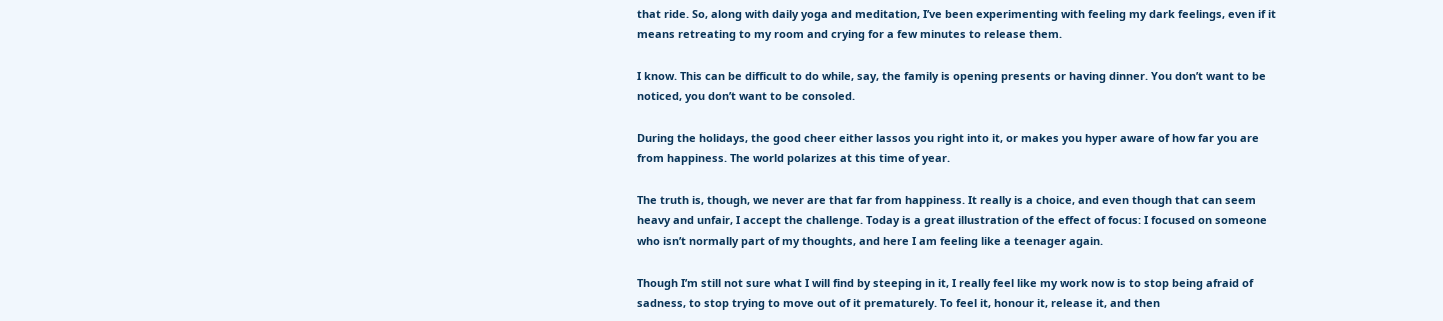that ride. So, along with daily yoga and meditation, I’ve been experimenting with feeling my dark feelings, even if it means retreating to my room and crying for a few minutes to release them.

I know. This can be difficult to do while, say, the family is opening presents or having dinner. You don’t want to be noticed, you don’t want to be consoled.

During the holidays, the good cheer either lassos you right into it, or makes you hyper aware of how far you are from happiness. The world polarizes at this time of year.

The truth is, though, we never are that far from happiness. It really is a choice, and even though that can seem heavy and unfair, I accept the challenge. Today is a great illustration of the effect of focus: I focused on someone who isn’t normally part of my thoughts, and here I am feeling like a teenager again.

Though I’m still not sure what I will find by steeping in it, I really feel like my work now is to stop being afraid of sadness, to stop trying to move out of it prematurely. To feel it, honour it, release it, and then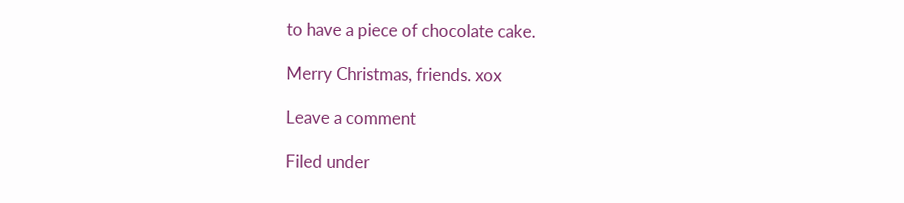to have a piece of chocolate cake.

Merry Christmas, friends. xox

Leave a comment

Filed under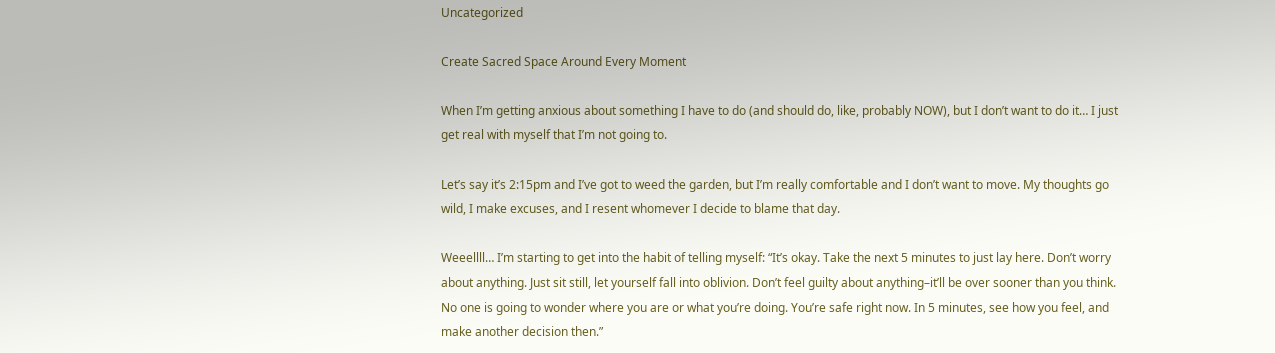Uncategorized

Create Sacred Space Around Every Moment

When I’m getting anxious about something I have to do (and should do, like, probably NOW), but I don’t want to do it… I just get real with myself that I’m not going to.

Let’s say it’s 2:15pm and I’ve got to weed the garden, but I’m really comfortable and I don’t want to move. My thoughts go wild, I make excuses, and I resent whomever I decide to blame that day.

Weeellll… I’m starting to get into the habit of telling myself: “It’s okay. Take the next 5 minutes to just lay here. Don’t worry about anything. Just sit still, let yourself fall into oblivion. Don’t feel guilty about anything–it’ll be over sooner than you think. No one is going to wonder where you are or what you’re doing. You’re safe right now. In 5 minutes, see how you feel, and make another decision then.”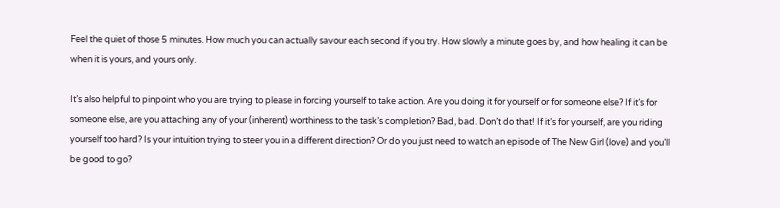Feel the quiet of those 5 minutes. How much you can actually savour each second if you try. How slowly a minute goes by, and how healing it can be when it is yours, and yours only.

It’s also helpful to pinpoint who you are trying to please in forcing yourself to take action. Are you doing it for yourself or for someone else? If it’s for someone else, are you attaching any of your (inherent) worthiness to the task’s completion? Bad, bad. Don’t do that! If it’s for yourself, are you riding yourself too hard? Is your intuition trying to steer you in a different direction? Or do you just need to watch an episode of The New Girl (love) and you’ll be good to go?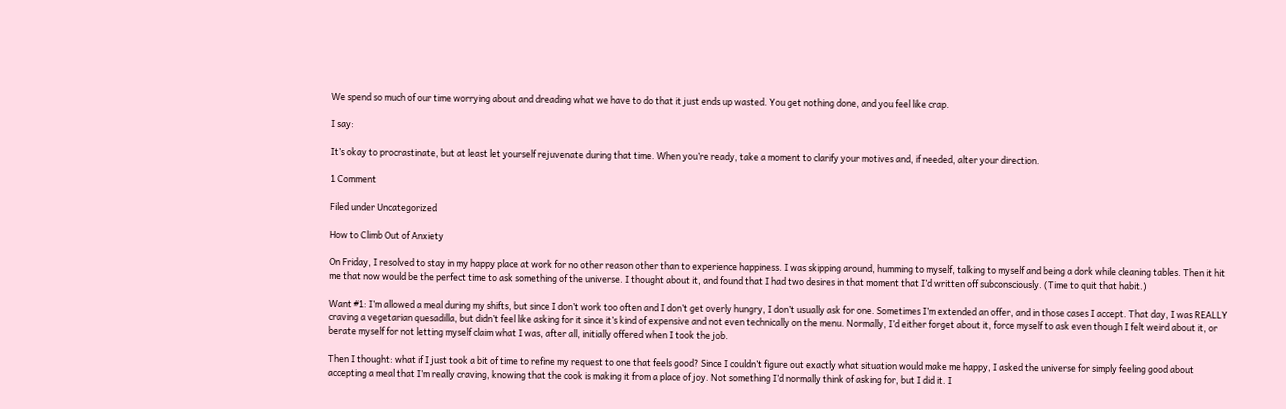We spend so much of our time worrying about and dreading what we have to do that it just ends up wasted. You get nothing done, and you feel like crap.

I say:

It’s okay to procrastinate, but at least let yourself rejuvenate during that time. When you’re ready, take a moment to clarify your motives and, if needed, alter your direction.

1 Comment

Filed under Uncategorized

How to Climb Out of Anxiety

On Friday, I resolved to stay in my happy place at work for no other reason other than to experience happiness. I was skipping around, humming to myself, talking to myself and being a dork while cleaning tables. Then it hit me that now would be the perfect time to ask something of the universe. I thought about it, and found that I had two desires in that moment that I’d written off subconsciously. (Time to quit that habit.)

Want #1: I’m allowed a meal during my shifts, but since I don’t work too often and I don’t get overly hungry, I don’t usually ask for one. Sometimes I’m extended an offer, and in those cases I accept. That day, I was REALLY craving a vegetarian quesadilla, but didn’t feel like asking for it since it’s kind of expensive and not even technically on the menu. Normally, I’d either forget about it, force myself to ask even though I felt weird about it, or berate myself for not letting myself claim what I was, after all, initially offered when I took the job.

Then I thought: what if I just took a bit of time to refine my request to one that feels good? Since I couldn’t figure out exactly what situation would make me happy, I asked the universe for simply feeling good about accepting a meal that I’m really craving, knowing that the cook is making it from a place of joy. Not something I’d normally think of asking for, but I did it. I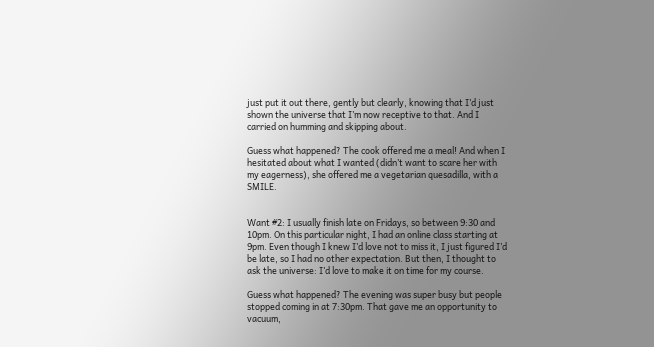just put it out there, gently but clearly, knowing that I’d just shown the universe that I’m now receptive to that. And I carried on humming and skipping about.

Guess what happened? The cook offered me a meal! And when I hesitated about what I wanted (didn’t want to scare her with my eagerness), she offered me a vegetarian quesadilla, with a SMILE.


Want #2: I usually finish late on Fridays, so between 9:30 and 10pm. On this particular night, I had an online class starting at 9pm. Even though I knew I’d love not to miss it, I just figured I’d be late, so I had no other expectation. But then, I thought to ask the universe: I’d love to make it on time for my course.

Guess what happened? The evening was super busy but people stopped coming in at 7:30pm. That gave me an opportunity to vacuum,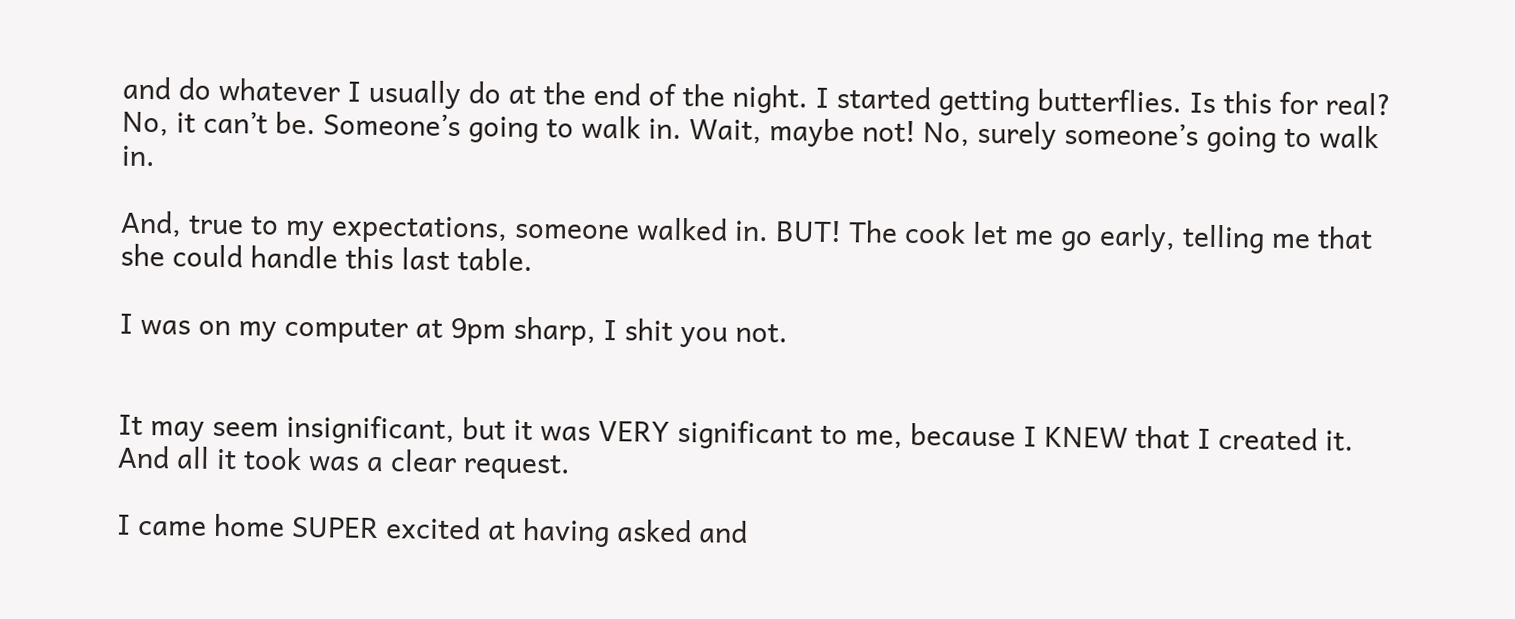and do whatever I usually do at the end of the night. I started getting butterflies. Is this for real? No, it can’t be. Someone’s going to walk in. Wait, maybe not! No, surely someone’s going to walk in.

And, true to my expectations, someone walked in. BUT! The cook let me go early, telling me that she could handle this last table.

I was on my computer at 9pm sharp, I shit you not.


It may seem insignificant, but it was VERY significant to me, because I KNEW that I created it. And all it took was a clear request.

I came home SUPER excited at having asked and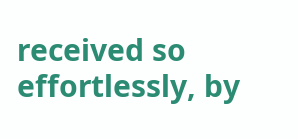received so effortlessly, by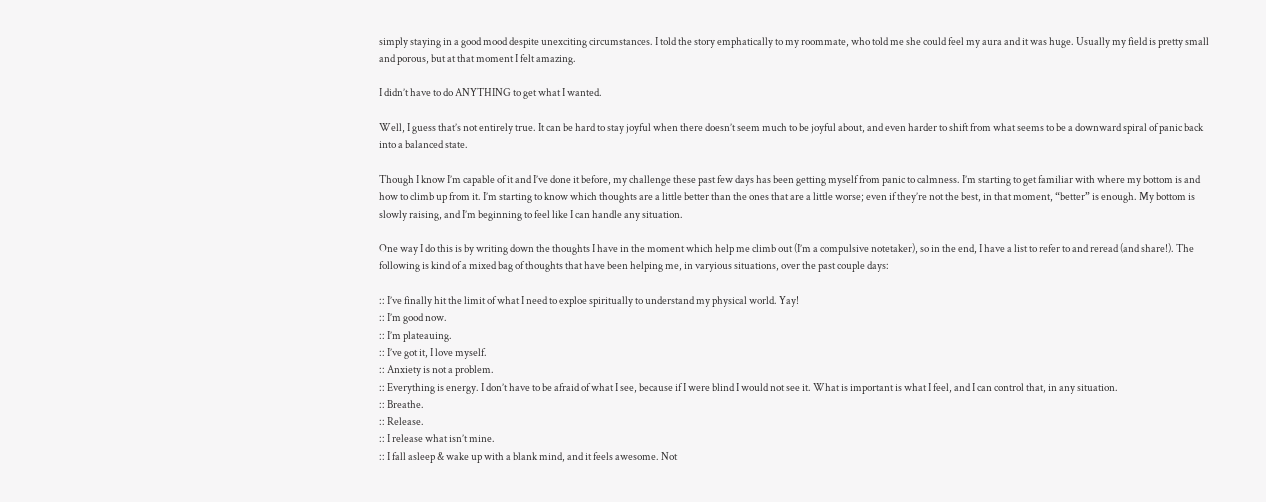simply staying in a good mood despite unexciting circumstances. I told the story emphatically to my roommate, who told me she could feel my aura and it was huge. Usually my field is pretty small and porous, but at that moment I felt amazing.

I didn’t have to do ANYTHING to get what I wanted.

Well, I guess that’s not entirely true. It can be hard to stay joyful when there doesn’t seem much to be joyful about, and even harder to shift from what seems to be a downward spiral of panic back into a balanced state.

Though I know I’m capable of it and I’ve done it before, my challenge these past few days has been getting myself from panic to calmness. I’m starting to get familiar with where my bottom is and how to climb up from it. I’m starting to know which thoughts are a little better than the ones that are a little worse; even if they’re not the best, in that moment, “better” is enough. My bottom is slowly raising, and I’m beginning to feel like I can handle any situation.

One way I do this is by writing down the thoughts I have in the moment which help me climb out (I’m a compulsive notetaker), so in the end, I have a list to refer to and reread (and share!). The following is kind of a mixed bag of thoughts that have been helping me, in varyious situations, over the past couple days:

:: I’ve finally hit the limit of what I need to exploe spiritually to understand my physical world. Yay!
:: I’m good now.
:: I’m plateauing.
:: I’ve got it, I love myself.
:: Anxiety is not a problem.
:: Everything is energy. I don’t have to be afraid of what I see, because if I were blind I would not see it. What is important is what I feel, and I can control that, in any situation.
:: Breathe.
:: Release.
:: I release what isn’t mine.
:: I fall asleep & wake up with a blank mind, and it feels awesome. Not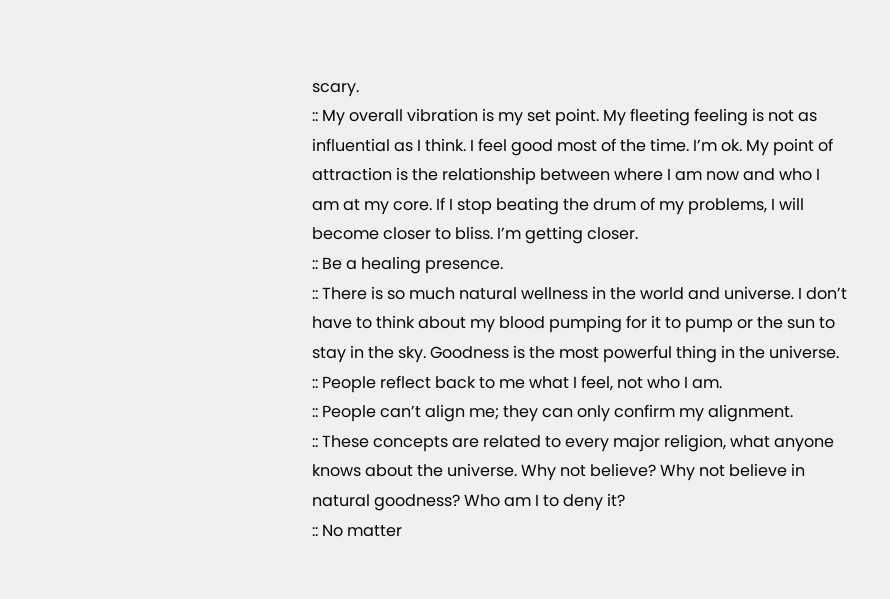scary.
:: My overall vibration is my set point. My fleeting feeling is not as influential as I think. I feel good most of the time. I’m ok. My point of attraction is the relationship between where I am now and who I am at my core. If I stop beating the drum of my problems, I will become closer to bliss. I’m getting closer.
:: Be a healing presence.
:: There is so much natural wellness in the world and universe. I don’t have to think about my blood pumping for it to pump or the sun to stay in the sky. Goodness is the most powerful thing in the universe.
:: People reflect back to me what I feel, not who I am.
:: People can’t align me; they can only confirm my alignment.
:: These concepts are related to every major religion, what anyone knows about the universe. Why not believe? Why not believe in natural goodness? Who am I to deny it?
:: No matter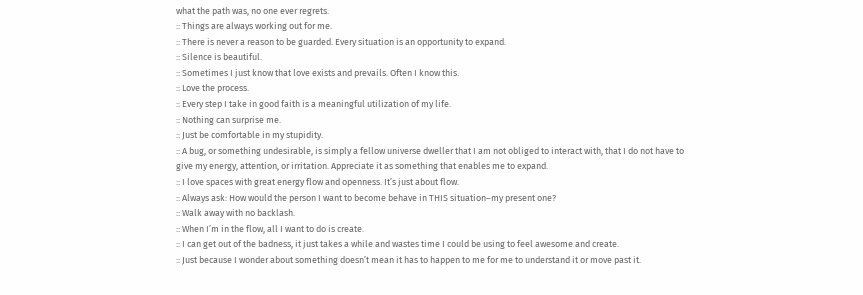what the path was, no one ever regrets.
:: Things are always working out for me.
:: There is never a reason to be guarded. Every situation is an opportunity to expand.
:: Silence is beautiful.
:: Sometimes I just know that love exists and prevails. Often I know this.
:: Love the process.
:: Every step I take in good faith is a meaningful utilization of my life.
:: Nothing can surprise me.
:: Just be comfortable in my stupidity.
:: A bug, or something undesirable, is simply a fellow universe dweller that I am not obliged to interact with, that I do not have to give my energy, attention, or irritation. Appreciate it as something that enables me to expand.
:: I love spaces with great energy flow and openness. It’s just about flow.
:: Always ask: How would the person I want to become behave in THIS situation–my present one?
:: Walk away with no backlash.
:: When I’m in the flow, all I want to do is create.
:: I can get out of the badness, it just takes a while and wastes time I could be using to feel awesome and create.
:: Just because I wonder about something doesn’t mean it has to happen to me for me to understand it or move past it.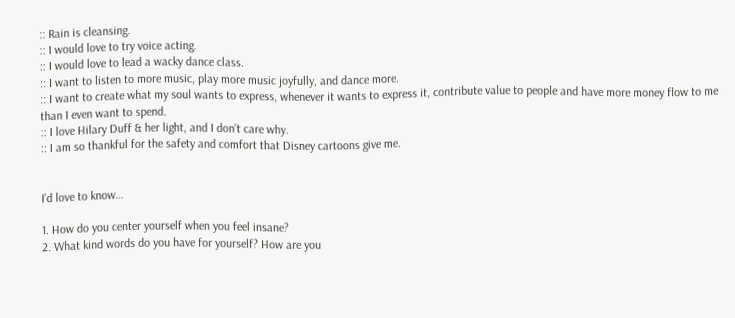:: Rain is cleansing.
:: I would love to try voice acting.
:: I would love to lead a wacky dance class.
:: I want to listen to more music, play more music joyfully, and dance more.
:: I want to create what my soul wants to express, whenever it wants to express it, contribute value to people and have more money flow to me than I even want to spend.
:: I love Hilary Duff & her light, and I don’t care why.
:: I am so thankful for the safety and comfort that Disney cartoons give me.


I’d love to know…

1. How do you center yourself when you feel insane?
2. What kind words do you have for yourself? How are you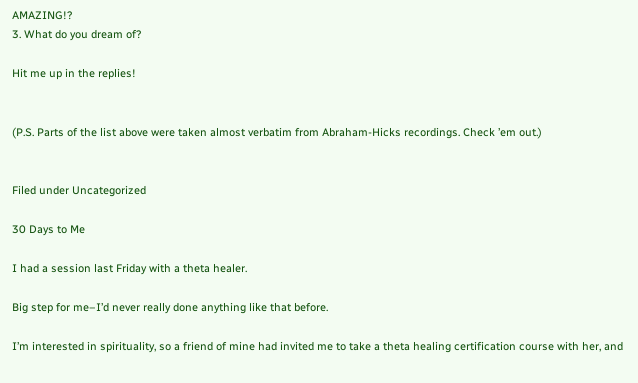AMAZING!?
3. What do you dream of?

Hit me up in the replies!


(P.S. Parts of the list above were taken almost verbatim from Abraham-Hicks recordings. Check ’em out.)


Filed under Uncategorized

30 Days to Me

I had a session last Friday with a theta healer.

Big step for me–I’d never really done anything like that before.

I’m interested in spirituality, so a friend of mine had invited me to take a theta healing certification course with her, and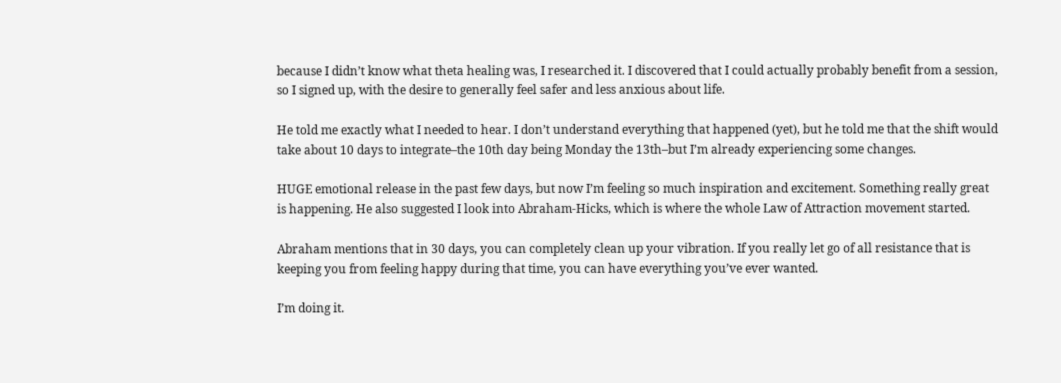because I didn’t know what theta healing was, I researched it. I discovered that I could actually probably benefit from a session, so I signed up, with the desire to generally feel safer and less anxious about life.

He told me exactly what I needed to hear. I don’t understand everything that happened (yet), but he told me that the shift would take about 10 days to integrate–the 10th day being Monday the 13th–but I’m already experiencing some changes.

HUGE emotional release in the past few days, but now I’m feeling so much inspiration and excitement. Something really great is happening. He also suggested I look into Abraham-Hicks, which is where the whole Law of Attraction movement started.

Abraham mentions that in 30 days, you can completely clean up your vibration. If you really let go of all resistance that is keeping you from feeling happy during that time, you can have everything you’ve ever wanted.

I’m doing it.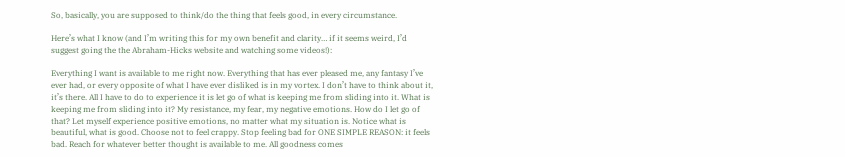So, basically, you are supposed to think/do the thing that feels good, in every circumstance.

Here’s what I know (and I’m writing this for my own benefit and clarity… if it seems weird, I’d suggest going the the Abraham-Hicks website and watching some videos!):

Everything I want is available to me right now. Everything that has ever pleased me, any fantasy I’ve ever had, or every opposite of what I have ever disliked is in my vortex. I don’t have to think about it, it’s there. All I have to do to experience it is let go of what is keeping me from sliding into it. What is keeping me from sliding into it? My resistance, my fear, my negative emotions. How do I let go of that? Let myself experience positive emotions, no matter what my situation is. Notice what is beautiful, what is good. Choose not to feel crappy. Stop feeling bad for ONE SIMPLE REASON: it feels bad. Reach for whatever better thought is available to me. All goodness comes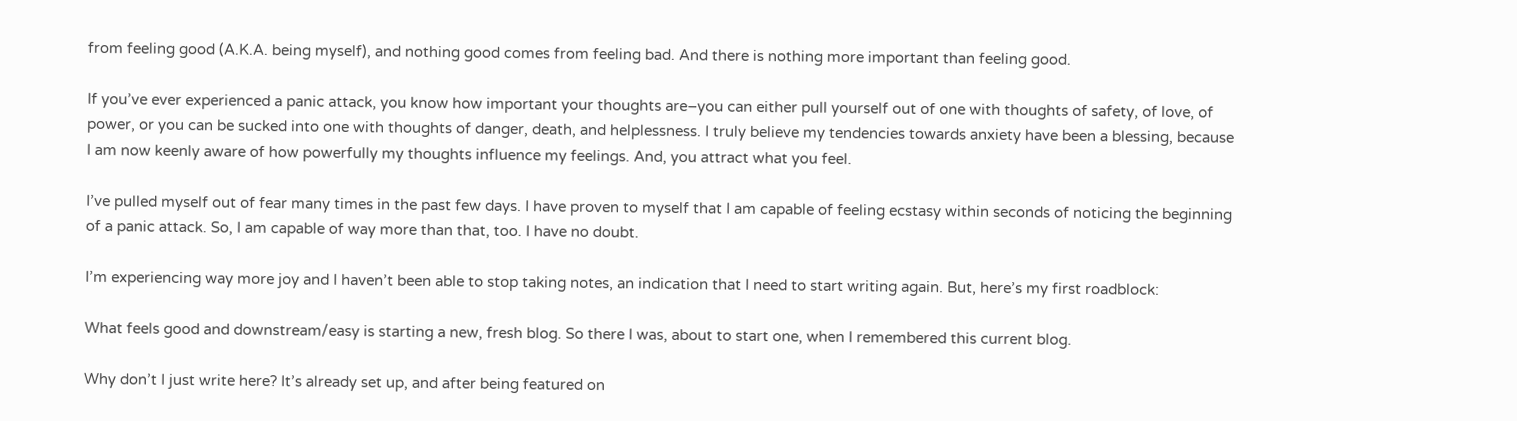from feeling good (A.K.A. being myself), and nothing good comes from feeling bad. And there is nothing more important than feeling good.

If you’ve ever experienced a panic attack, you know how important your thoughts are–you can either pull yourself out of one with thoughts of safety, of love, of power, or you can be sucked into one with thoughts of danger, death, and helplessness. I truly believe my tendencies towards anxiety have been a blessing, because I am now keenly aware of how powerfully my thoughts influence my feelings. And, you attract what you feel.

I’ve pulled myself out of fear many times in the past few days. I have proven to myself that I am capable of feeling ecstasy within seconds of noticing the beginning of a panic attack. So, I am capable of way more than that, too. I have no doubt.

I’m experiencing way more joy and I haven’t been able to stop taking notes, an indication that I need to start writing again. But, here’s my first roadblock:

What feels good and downstream/easy is starting a new, fresh blog. So there I was, about to start one, when I remembered this current blog.

Why don’t I just write here? It’s already set up, and after being featured on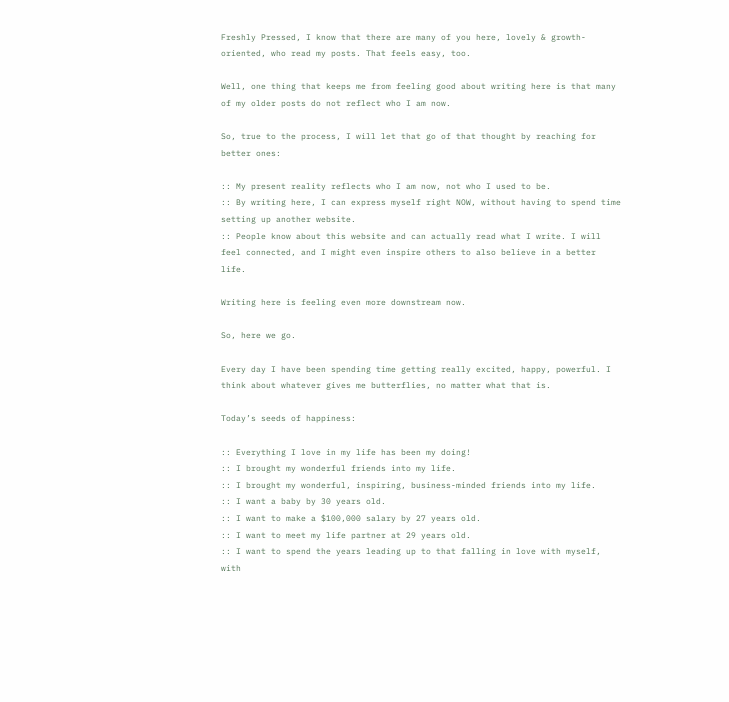Freshly Pressed, I know that there are many of you here, lovely & growth-oriented, who read my posts. That feels easy, too.

Well, one thing that keeps me from feeling good about writing here is that many of my older posts do not reflect who I am now.

So, true to the process, I will let that go of that thought by reaching for better ones:

:: My present reality reflects who I am now, not who I used to be.
:: By writing here, I can express myself right NOW, without having to spend time setting up another website.
:: People know about this website and can actually read what I write. I will feel connected, and I might even inspire others to also believe in a better life.

Writing here is feeling even more downstream now.

So, here we go.

Every day I have been spending time getting really excited, happy, powerful. I think about whatever gives me butterflies, no matter what that is.

Today’s seeds of happiness:

:: Everything I love in my life has been my doing!
:: I brought my wonderful friends into my life.
:: I brought my wonderful, inspiring, business-minded friends into my life.
:: I want a baby by 30 years old.
:: I want to make a $100,000 salary by 27 years old.
:: I want to meet my life partner at 29 years old.
:: I want to spend the years leading up to that falling in love with myself, with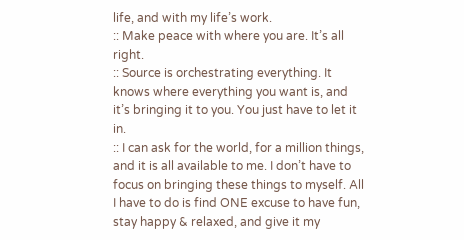life, and with my life’s work.
:: Make peace with where you are. It’s all right.
:: Source is orchestrating everything. It knows where everything you want is, and it’s bringing it to you. You just have to let it in.
:: I can ask for the world, for a million things, and it is all available to me. I don’t have to focus on bringing these things to myself. All I have to do is find ONE excuse to have fun, stay happy & relaxed, and give it my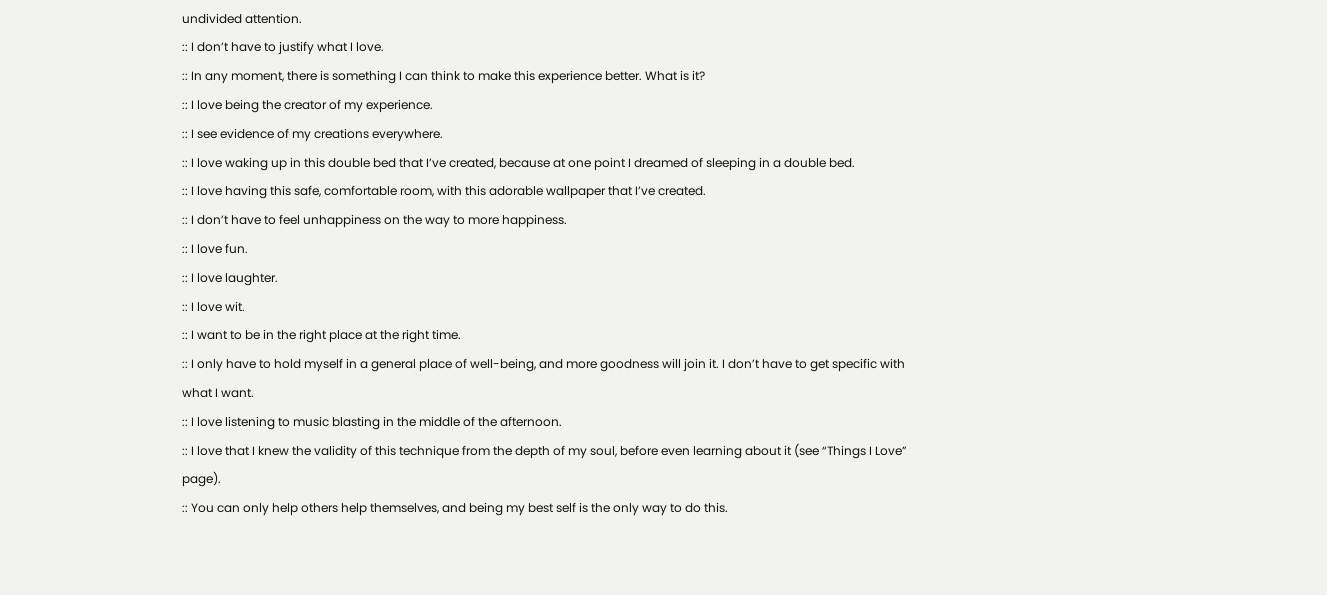undivided attention.
:: I don’t have to justify what I love.
:: In any moment, there is something I can think to make this experience better. What is it?
:: I love being the creator of my experience.
:: I see evidence of my creations everywhere.
:: I love waking up in this double bed that I’ve created, because at one point I dreamed of sleeping in a double bed.
:: I love having this safe, comfortable room, with this adorable wallpaper that I’ve created.
:: I don’t have to feel unhappiness on the way to more happiness.
:: I love fun.
:: I love laughter.
:: I love wit.
:: I want to be in the right place at the right time.
:: I only have to hold myself in a general place of well-being, and more goodness will join it. I don’t have to get specific with what I want.
:: I love listening to music blasting in the middle of the afternoon.
:: I love that I knew the validity of this technique from the depth of my soul, before even learning about it (see “Things I Love” page).
:: You can only help others help themselves, and being my best self is the only way to do this.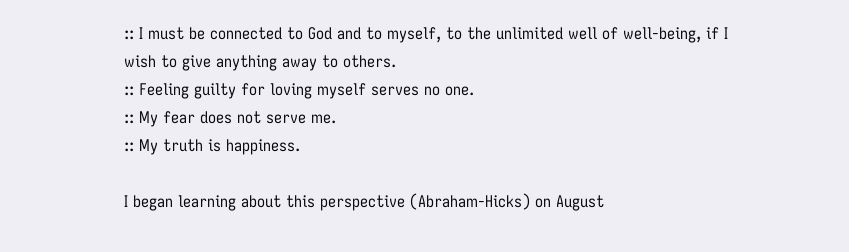:: I must be connected to God and to myself, to the unlimited well of well-being, if I wish to give anything away to others.
:: Feeling guilty for loving myself serves no one.
:: My fear does not serve me.
:: My truth is happiness.

I began learning about this perspective (Abraham-Hicks) on August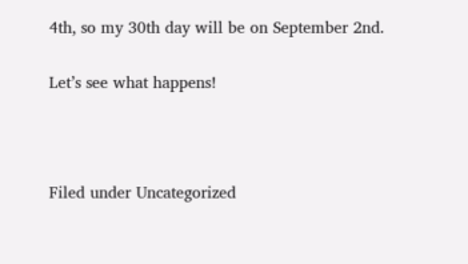4th, so my 30th day will be on September 2nd.

Let’s see what happens!



Filed under Uncategorized